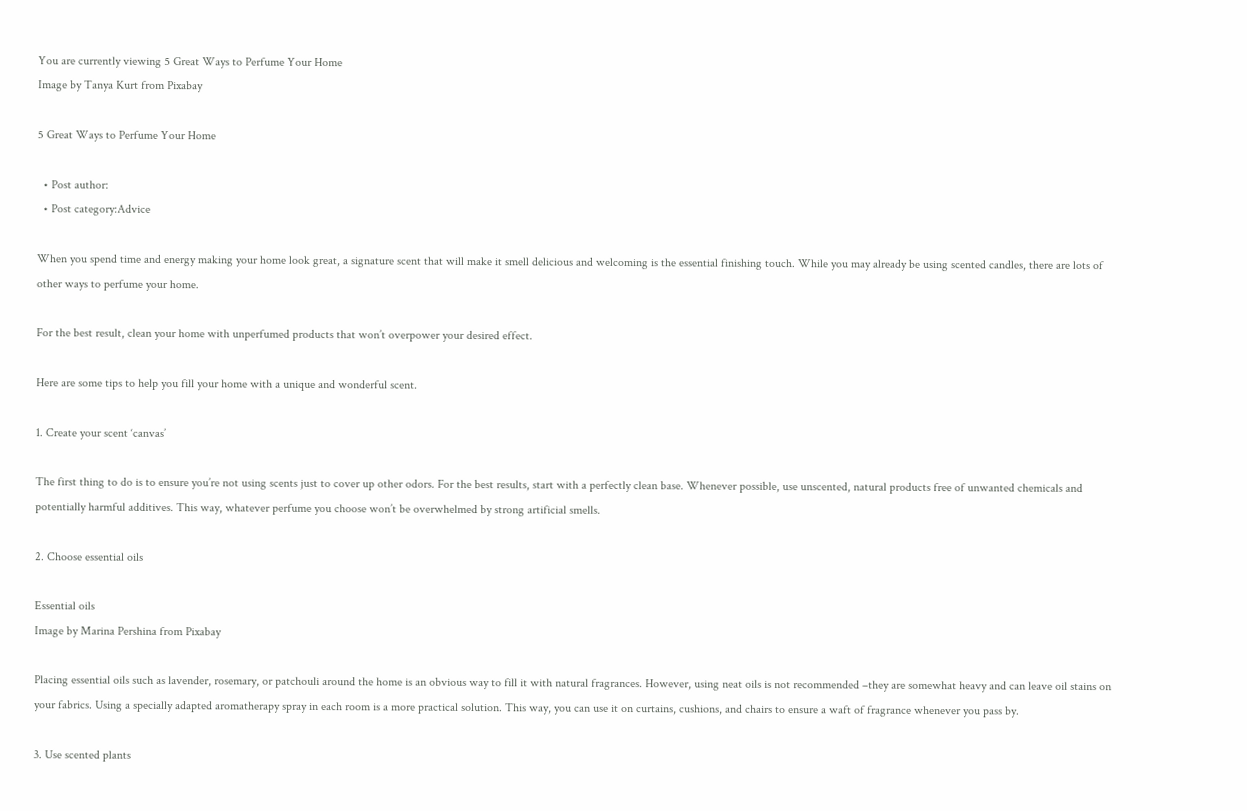You are currently viewing 5 Great Ways to Perfume Your Home
Image by Tanya Kurt from Pixabay

5 Great Ways to Perfume Your Home

  • Post author:
  • Post category:Advice

When you spend time and energy making your home look great, a signature scent that will make it smell delicious and welcoming is the essential finishing touch. While you may already be using scented candles, there are lots of other ways to perfume your home.

For the best result, clean your home with unperfumed products that won’t overpower your desired effect.

Here are some tips to help you fill your home with a unique and wonderful scent.

1. Create your scent ‘canvas’

The first thing to do is to ensure you’re not using scents just to cover up other odors. For the best results, start with a perfectly clean base. Whenever possible, use unscented, natural products free of unwanted chemicals and potentially harmful additives. This way, whatever perfume you choose won’t be overwhelmed by strong artificial smells.

2. Choose essential oils

Essential oils
Image by Marina Pershina from Pixabay

Placing essential oils such as lavender, rosemary, or patchouli around the home is an obvious way to fill it with natural fragrances. However, using neat oils is not recommended –they are somewhat heavy and can leave oil stains on your fabrics. Using a specially adapted aromatherapy spray in each room is a more practical solution. This way, you can use it on curtains, cushions, and chairs to ensure a waft of fragrance whenever you pass by.

3. Use scented plants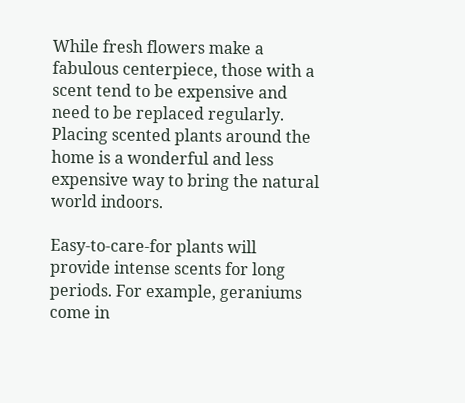While fresh flowers make a fabulous centerpiece, those with a scent tend to be expensive and need to be replaced regularly. Placing scented plants around the home is a wonderful and less expensive way to bring the natural world indoors.

Easy-to-care-for plants will provide intense scents for long periods. For example, geraniums come in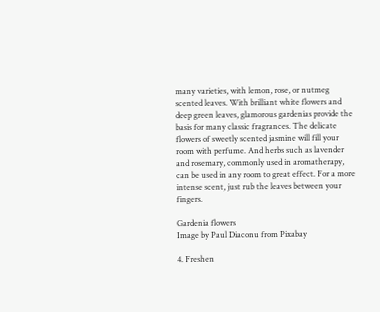many varieties, with lemon, rose, or nutmeg scented leaves. With brilliant white flowers and deep green leaves, glamorous gardenias provide the basis for many classic fragrances. The delicate flowers of sweetly scented jasmine will fill your room with perfume. And herbs such as lavender and rosemary, commonly used in aromatherapy, can be used in any room to great effect. For a more intense scent, just rub the leaves between your fingers.

Gardenia flowers
Image by Paul Diaconu from Pixabay

4. Freshen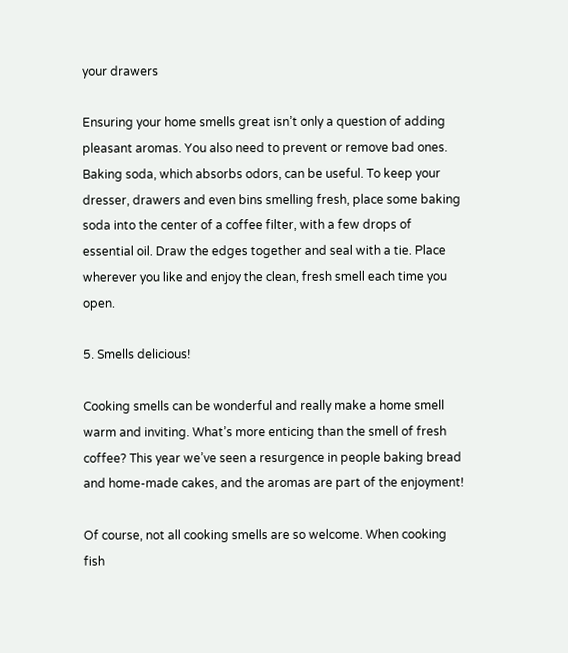your drawers

Ensuring your home smells great isn’t only a question of adding pleasant aromas. You also need to prevent or remove bad ones.  Baking soda, which absorbs odors, can be useful. To keep your dresser, drawers and even bins smelling fresh, place some baking soda into the center of a coffee filter, with a few drops of essential oil. Draw the edges together and seal with a tie. Place wherever you like and enjoy the clean, fresh smell each time you open.

5. Smells delicious!

Cooking smells can be wonderful and really make a home smell warm and inviting. What’s more enticing than the smell of fresh coffee? This year we’ve seen a resurgence in people baking bread and home-made cakes, and the aromas are part of the enjoyment!

Of course, not all cooking smells are so welcome. When cooking fish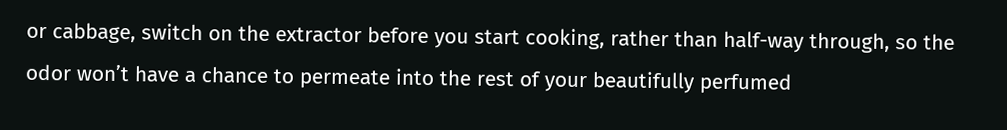or cabbage, switch on the extractor before you start cooking, rather than half-way through, so the odor won’t have a chance to permeate into the rest of your beautifully perfumed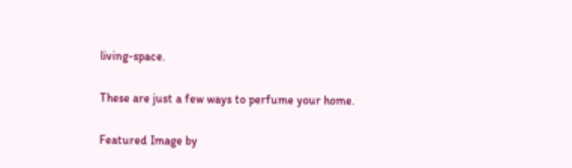living-space.

These are just a few ways to perfume your home.

Featured Image by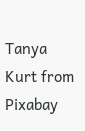Tanya Kurt from Pixabay